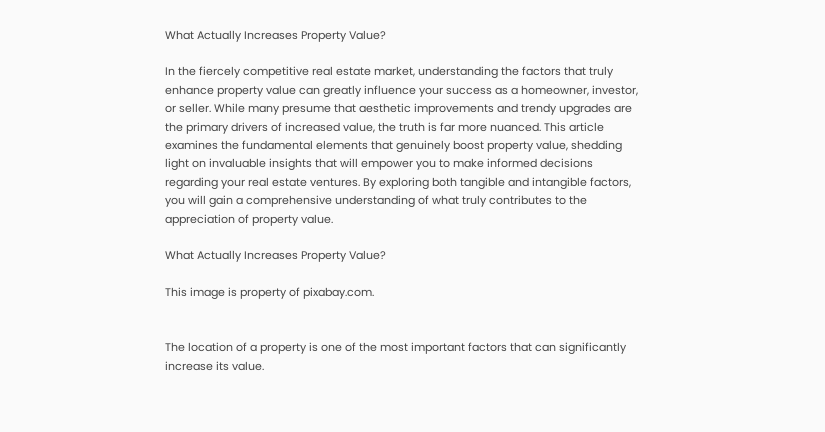What Actually Increases Property Value?

In the fiercely competitive real estate market, understanding the factors that truly enhance property value can greatly influence your success as a homeowner, investor, or seller. While many presume that aesthetic improvements and trendy upgrades are the primary drivers of increased value, the truth is far more nuanced. This article examines the fundamental elements that genuinely boost property value, shedding light on invaluable insights that will empower you to make informed decisions regarding your real estate ventures. By exploring both tangible and intangible factors, you will gain a comprehensive understanding of what truly contributes to the appreciation of property value.

What Actually Increases Property Value?

This image is property of pixabay.com.


The location of a property is one of the most important factors that can significantly increase its value.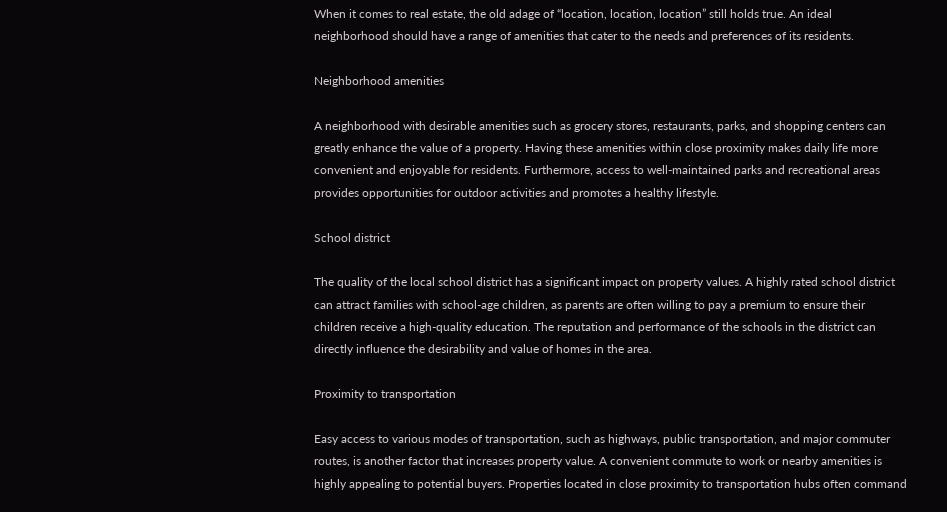When it comes to real estate, the old adage of “location, location, location” still holds true. An ideal neighborhood should have a range of amenities that cater to the needs and preferences of its residents.

Neighborhood amenities

A neighborhood with desirable amenities such as grocery stores, restaurants, parks, and shopping centers can greatly enhance the value of a property. Having these amenities within close proximity makes daily life more convenient and enjoyable for residents. Furthermore, access to well-maintained parks and recreational areas provides opportunities for outdoor activities and promotes a healthy lifestyle.

School district

The quality of the local school district has a significant impact on property values. A highly rated school district can attract families with school-age children, as parents are often willing to pay a premium to ensure their children receive a high-quality education. The reputation and performance of the schools in the district can directly influence the desirability and value of homes in the area.

Proximity to transportation

Easy access to various modes of transportation, such as highways, public transportation, and major commuter routes, is another factor that increases property value. A convenient commute to work or nearby amenities is highly appealing to potential buyers. Properties located in close proximity to transportation hubs often command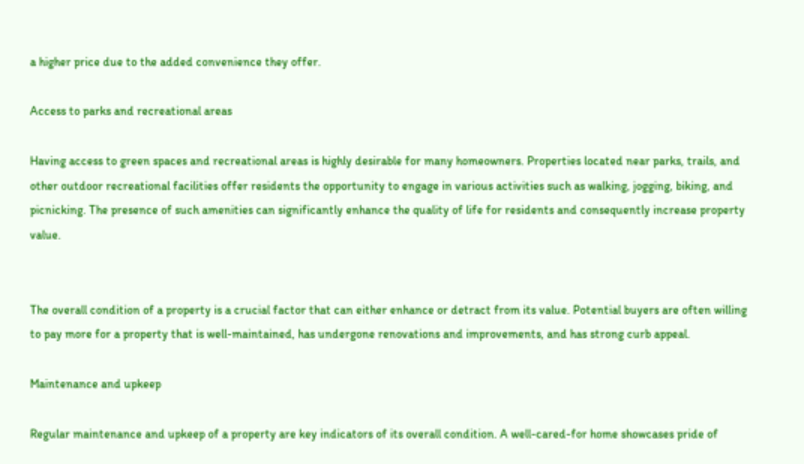a higher price due to the added convenience they offer.

Access to parks and recreational areas

Having access to green spaces and recreational areas is highly desirable for many homeowners. Properties located near parks, trails, and other outdoor recreational facilities offer residents the opportunity to engage in various activities such as walking, jogging, biking, and picnicking. The presence of such amenities can significantly enhance the quality of life for residents and consequently increase property value.


The overall condition of a property is a crucial factor that can either enhance or detract from its value. Potential buyers are often willing to pay more for a property that is well-maintained, has undergone renovations and improvements, and has strong curb appeal.

Maintenance and upkeep

Regular maintenance and upkeep of a property are key indicators of its overall condition. A well-cared-for home showcases pride of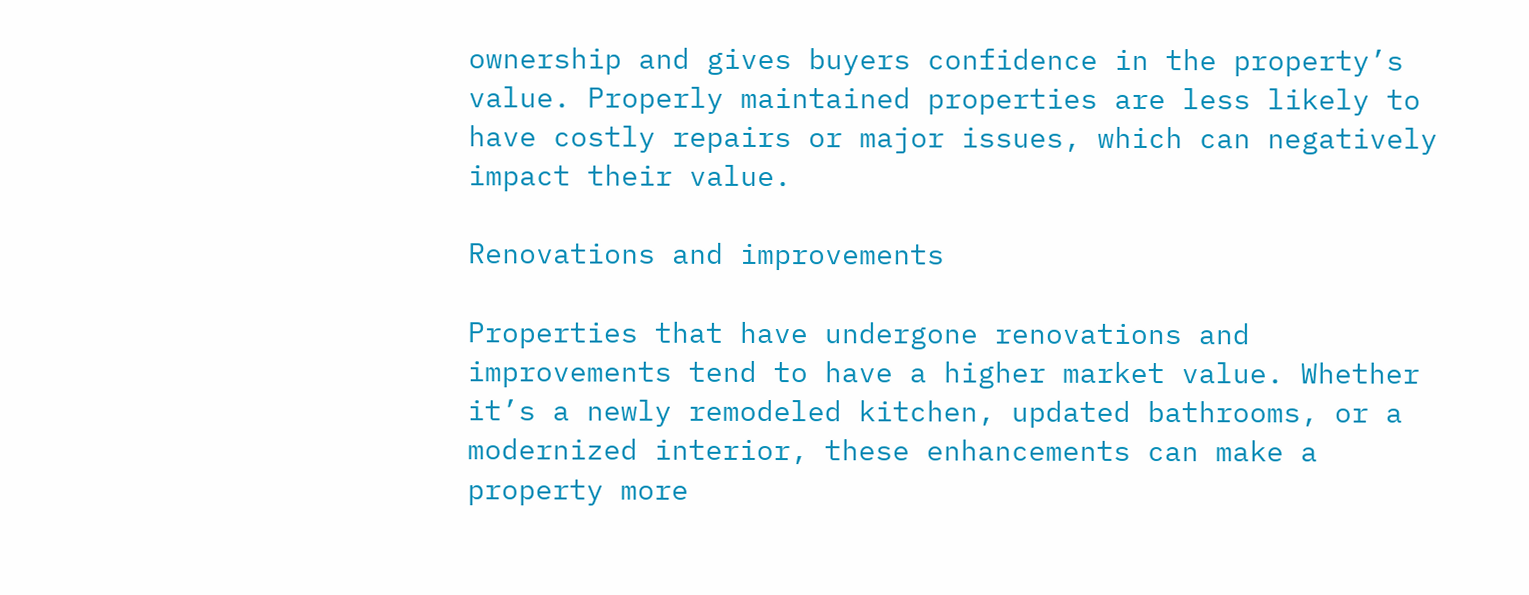ownership and gives buyers confidence in the property’s value. Properly maintained properties are less likely to have costly repairs or major issues, which can negatively impact their value.

Renovations and improvements

Properties that have undergone renovations and improvements tend to have a higher market value. Whether it’s a newly remodeled kitchen, updated bathrooms, or a modernized interior, these enhancements can make a property more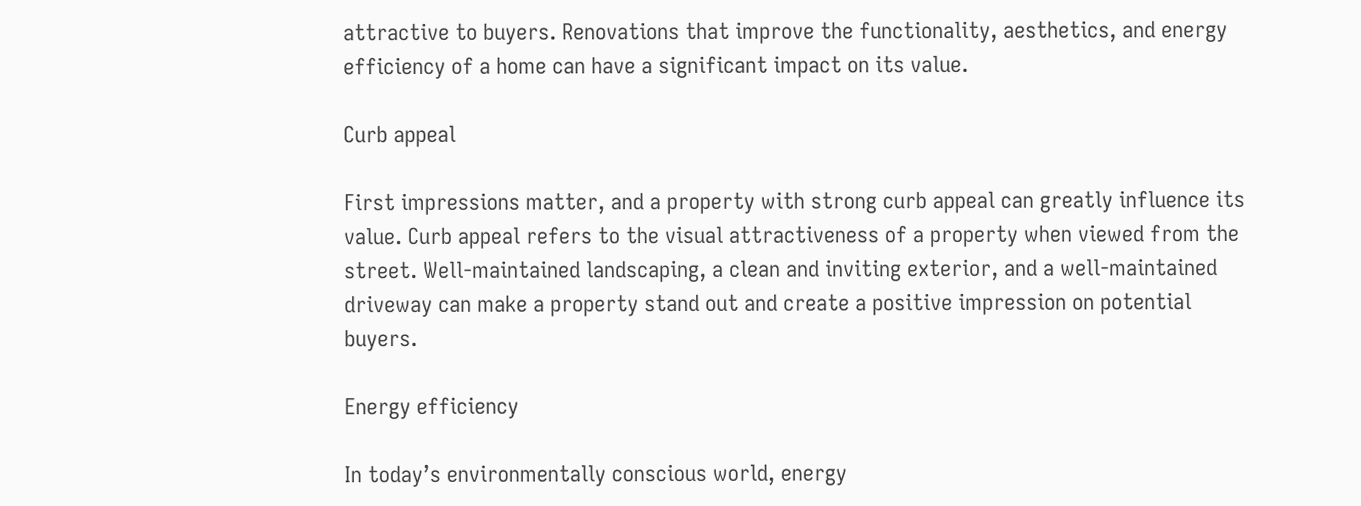attractive to buyers. Renovations that improve the functionality, aesthetics, and energy efficiency of a home can have a significant impact on its value.

Curb appeal

First impressions matter, and a property with strong curb appeal can greatly influence its value. Curb appeal refers to the visual attractiveness of a property when viewed from the street. Well-maintained landscaping, a clean and inviting exterior, and a well-maintained driveway can make a property stand out and create a positive impression on potential buyers.

Energy efficiency

In today’s environmentally conscious world, energy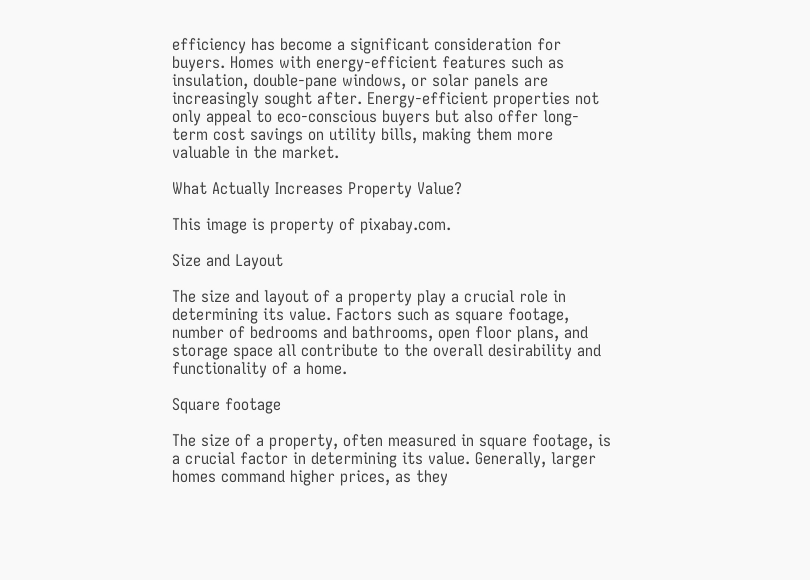efficiency has become a significant consideration for buyers. Homes with energy-efficient features such as insulation, double-pane windows, or solar panels are increasingly sought after. Energy-efficient properties not only appeal to eco-conscious buyers but also offer long-term cost savings on utility bills, making them more valuable in the market.

What Actually Increases Property Value?

This image is property of pixabay.com.

Size and Layout

The size and layout of a property play a crucial role in determining its value. Factors such as square footage, number of bedrooms and bathrooms, open floor plans, and storage space all contribute to the overall desirability and functionality of a home.

Square footage

The size of a property, often measured in square footage, is a crucial factor in determining its value. Generally, larger homes command higher prices, as they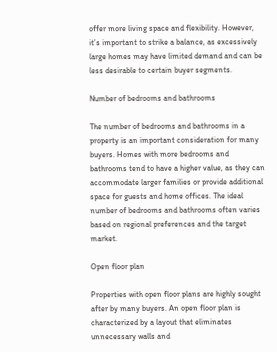offer more living space and flexibility. However, it’s important to strike a balance, as excessively large homes may have limited demand and can be less desirable to certain buyer segments.

Number of bedrooms and bathrooms

The number of bedrooms and bathrooms in a property is an important consideration for many buyers. Homes with more bedrooms and bathrooms tend to have a higher value, as they can accommodate larger families or provide additional space for guests and home offices. The ideal number of bedrooms and bathrooms often varies based on regional preferences and the target market.

Open floor plan

Properties with open floor plans are highly sought after by many buyers. An open floor plan is characterized by a layout that eliminates unnecessary walls and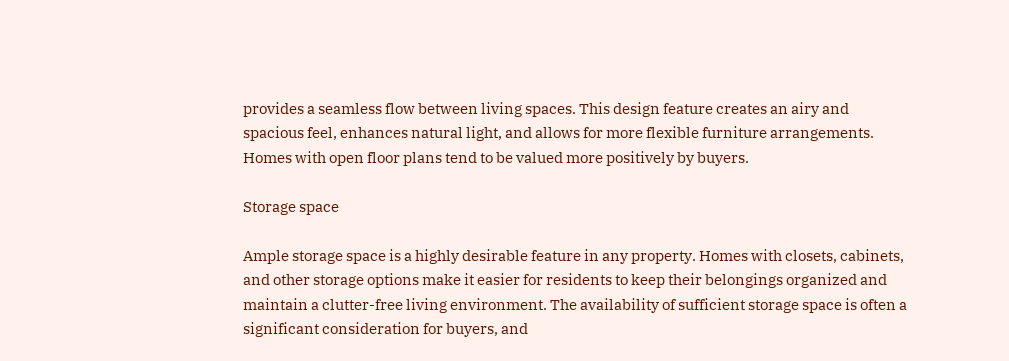provides a seamless flow between living spaces. This design feature creates an airy and spacious feel, enhances natural light, and allows for more flexible furniture arrangements. Homes with open floor plans tend to be valued more positively by buyers.

Storage space

Ample storage space is a highly desirable feature in any property. Homes with closets, cabinets, and other storage options make it easier for residents to keep their belongings organized and maintain a clutter-free living environment. The availability of sufficient storage space is often a significant consideration for buyers, and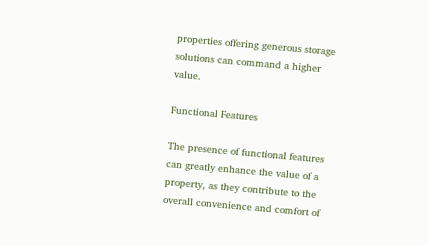properties offering generous storage solutions can command a higher value.

Functional Features

The presence of functional features can greatly enhance the value of a property, as they contribute to the overall convenience and comfort of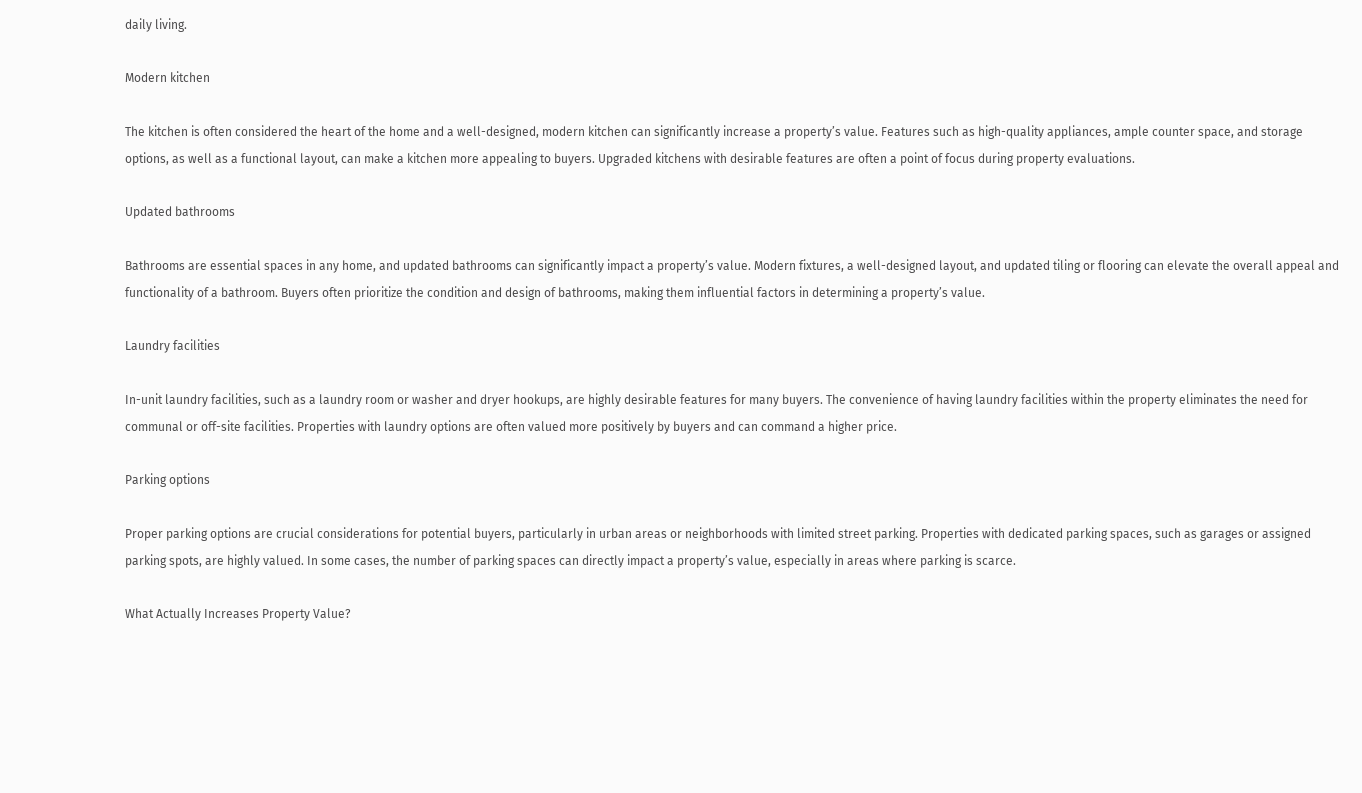daily living.

Modern kitchen

The kitchen is often considered the heart of the home and a well-designed, modern kitchen can significantly increase a property’s value. Features such as high-quality appliances, ample counter space, and storage options, as well as a functional layout, can make a kitchen more appealing to buyers. Upgraded kitchens with desirable features are often a point of focus during property evaluations.

Updated bathrooms

Bathrooms are essential spaces in any home, and updated bathrooms can significantly impact a property’s value. Modern fixtures, a well-designed layout, and updated tiling or flooring can elevate the overall appeal and functionality of a bathroom. Buyers often prioritize the condition and design of bathrooms, making them influential factors in determining a property’s value.

Laundry facilities

In-unit laundry facilities, such as a laundry room or washer and dryer hookups, are highly desirable features for many buyers. The convenience of having laundry facilities within the property eliminates the need for communal or off-site facilities. Properties with laundry options are often valued more positively by buyers and can command a higher price.

Parking options

Proper parking options are crucial considerations for potential buyers, particularly in urban areas or neighborhoods with limited street parking. Properties with dedicated parking spaces, such as garages or assigned parking spots, are highly valued. In some cases, the number of parking spaces can directly impact a property’s value, especially in areas where parking is scarce.

What Actually Increases Property Value?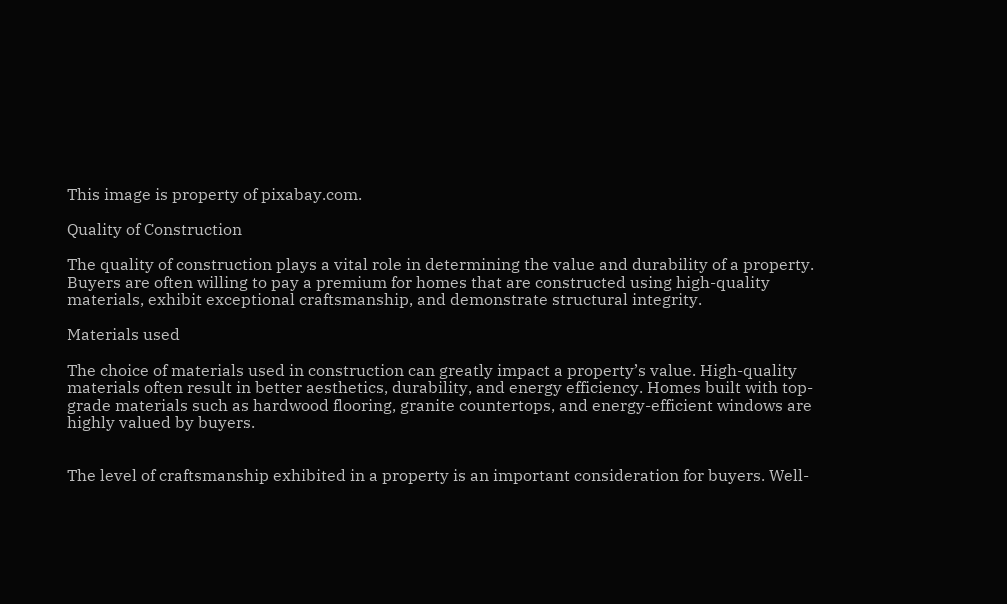This image is property of pixabay.com.

Quality of Construction

The quality of construction plays a vital role in determining the value and durability of a property. Buyers are often willing to pay a premium for homes that are constructed using high-quality materials, exhibit exceptional craftsmanship, and demonstrate structural integrity.

Materials used

The choice of materials used in construction can greatly impact a property’s value. High-quality materials often result in better aesthetics, durability, and energy efficiency. Homes built with top-grade materials such as hardwood flooring, granite countertops, and energy-efficient windows are highly valued by buyers.


The level of craftsmanship exhibited in a property is an important consideration for buyers. Well-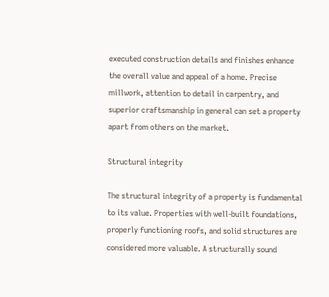executed construction details and finishes enhance the overall value and appeal of a home. Precise millwork, attention to detail in carpentry, and superior craftsmanship in general can set a property apart from others on the market.

Structural integrity

The structural integrity of a property is fundamental to its value. Properties with well-built foundations, properly functioning roofs, and solid structures are considered more valuable. A structurally sound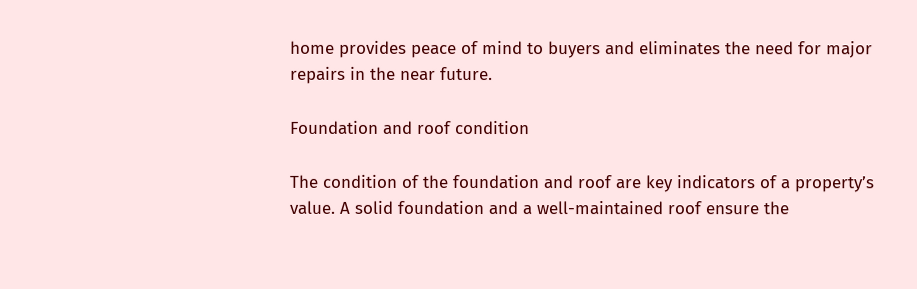home provides peace of mind to buyers and eliminates the need for major repairs in the near future.

Foundation and roof condition

The condition of the foundation and roof are key indicators of a property’s value. A solid foundation and a well-maintained roof ensure the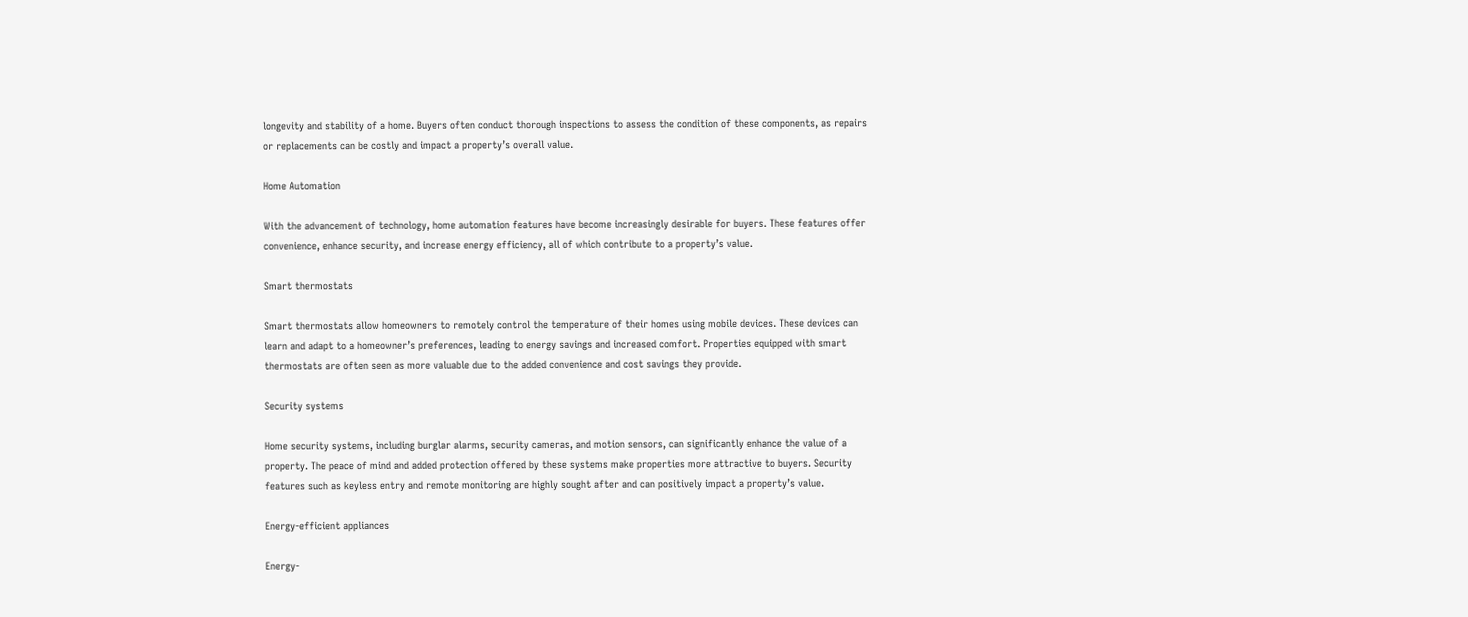longevity and stability of a home. Buyers often conduct thorough inspections to assess the condition of these components, as repairs or replacements can be costly and impact a property’s overall value.

Home Automation

With the advancement of technology, home automation features have become increasingly desirable for buyers. These features offer convenience, enhance security, and increase energy efficiency, all of which contribute to a property’s value.

Smart thermostats

Smart thermostats allow homeowners to remotely control the temperature of their homes using mobile devices. These devices can learn and adapt to a homeowner’s preferences, leading to energy savings and increased comfort. Properties equipped with smart thermostats are often seen as more valuable due to the added convenience and cost savings they provide.

Security systems

Home security systems, including burglar alarms, security cameras, and motion sensors, can significantly enhance the value of a property. The peace of mind and added protection offered by these systems make properties more attractive to buyers. Security features such as keyless entry and remote monitoring are highly sought after and can positively impact a property’s value.

Energy-efficient appliances

Energy-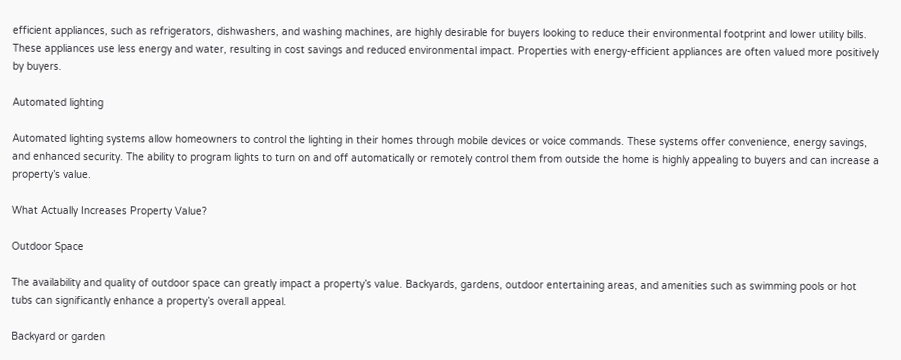efficient appliances, such as refrigerators, dishwashers, and washing machines, are highly desirable for buyers looking to reduce their environmental footprint and lower utility bills. These appliances use less energy and water, resulting in cost savings and reduced environmental impact. Properties with energy-efficient appliances are often valued more positively by buyers.

Automated lighting

Automated lighting systems allow homeowners to control the lighting in their homes through mobile devices or voice commands. These systems offer convenience, energy savings, and enhanced security. The ability to program lights to turn on and off automatically or remotely control them from outside the home is highly appealing to buyers and can increase a property’s value.

What Actually Increases Property Value?

Outdoor Space

The availability and quality of outdoor space can greatly impact a property’s value. Backyards, gardens, outdoor entertaining areas, and amenities such as swimming pools or hot tubs can significantly enhance a property’s overall appeal.

Backyard or garden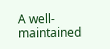A well-maintained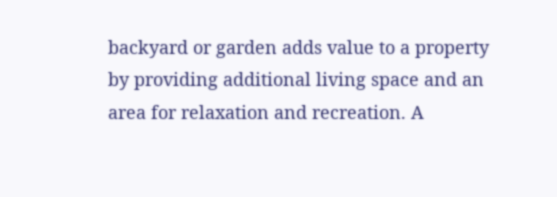backyard or garden adds value to a property by providing additional living space and an area for relaxation and recreation. A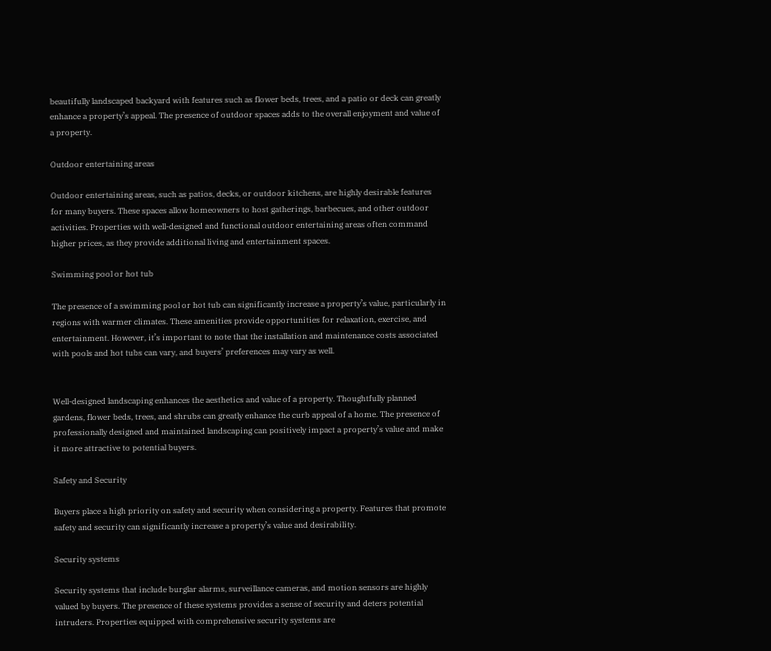beautifully landscaped backyard with features such as flower beds, trees, and a patio or deck can greatly enhance a property’s appeal. The presence of outdoor spaces adds to the overall enjoyment and value of a property.

Outdoor entertaining areas

Outdoor entertaining areas, such as patios, decks, or outdoor kitchens, are highly desirable features for many buyers. These spaces allow homeowners to host gatherings, barbecues, and other outdoor activities. Properties with well-designed and functional outdoor entertaining areas often command higher prices, as they provide additional living and entertainment spaces.

Swimming pool or hot tub

The presence of a swimming pool or hot tub can significantly increase a property’s value, particularly in regions with warmer climates. These amenities provide opportunities for relaxation, exercise, and entertainment. However, it’s important to note that the installation and maintenance costs associated with pools and hot tubs can vary, and buyers’ preferences may vary as well.


Well-designed landscaping enhances the aesthetics and value of a property. Thoughtfully planned gardens, flower beds, trees, and shrubs can greatly enhance the curb appeal of a home. The presence of professionally designed and maintained landscaping can positively impact a property’s value and make it more attractive to potential buyers.

Safety and Security

Buyers place a high priority on safety and security when considering a property. Features that promote safety and security can significantly increase a property’s value and desirability.

Security systems

Security systems that include burglar alarms, surveillance cameras, and motion sensors are highly valued by buyers. The presence of these systems provides a sense of security and deters potential intruders. Properties equipped with comprehensive security systems are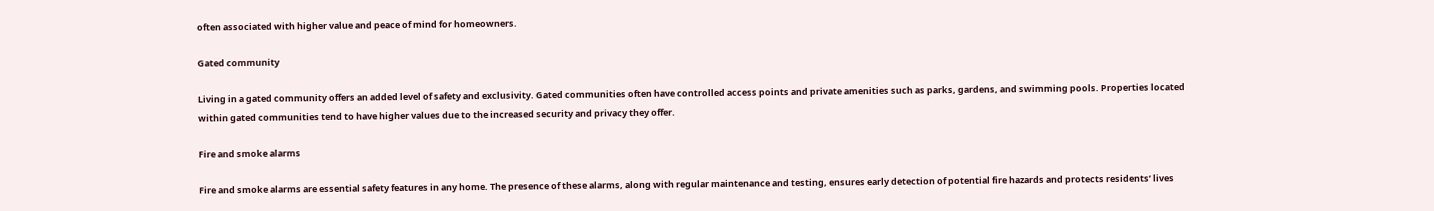often associated with higher value and peace of mind for homeowners.

Gated community

Living in a gated community offers an added level of safety and exclusivity. Gated communities often have controlled access points and private amenities such as parks, gardens, and swimming pools. Properties located within gated communities tend to have higher values due to the increased security and privacy they offer.

Fire and smoke alarms

Fire and smoke alarms are essential safety features in any home. The presence of these alarms, along with regular maintenance and testing, ensures early detection of potential fire hazards and protects residents’ lives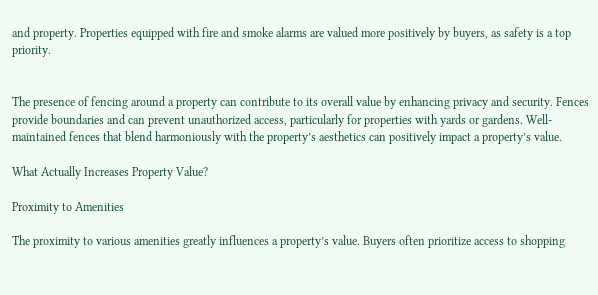and property. Properties equipped with fire and smoke alarms are valued more positively by buyers, as safety is a top priority.


The presence of fencing around a property can contribute to its overall value by enhancing privacy and security. Fences provide boundaries and can prevent unauthorized access, particularly for properties with yards or gardens. Well-maintained fences that blend harmoniously with the property’s aesthetics can positively impact a property’s value.

What Actually Increases Property Value?

Proximity to Amenities

The proximity to various amenities greatly influences a property’s value. Buyers often prioritize access to shopping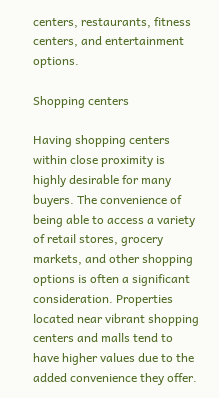centers, restaurants, fitness centers, and entertainment options.

Shopping centers

Having shopping centers within close proximity is highly desirable for many buyers. The convenience of being able to access a variety of retail stores, grocery markets, and other shopping options is often a significant consideration. Properties located near vibrant shopping centers and malls tend to have higher values due to the added convenience they offer.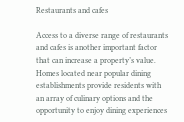Restaurants and cafes

Access to a diverse range of restaurants and cafes is another important factor that can increase a property’s value. Homes located near popular dining establishments provide residents with an array of culinary options and the opportunity to enjoy dining experiences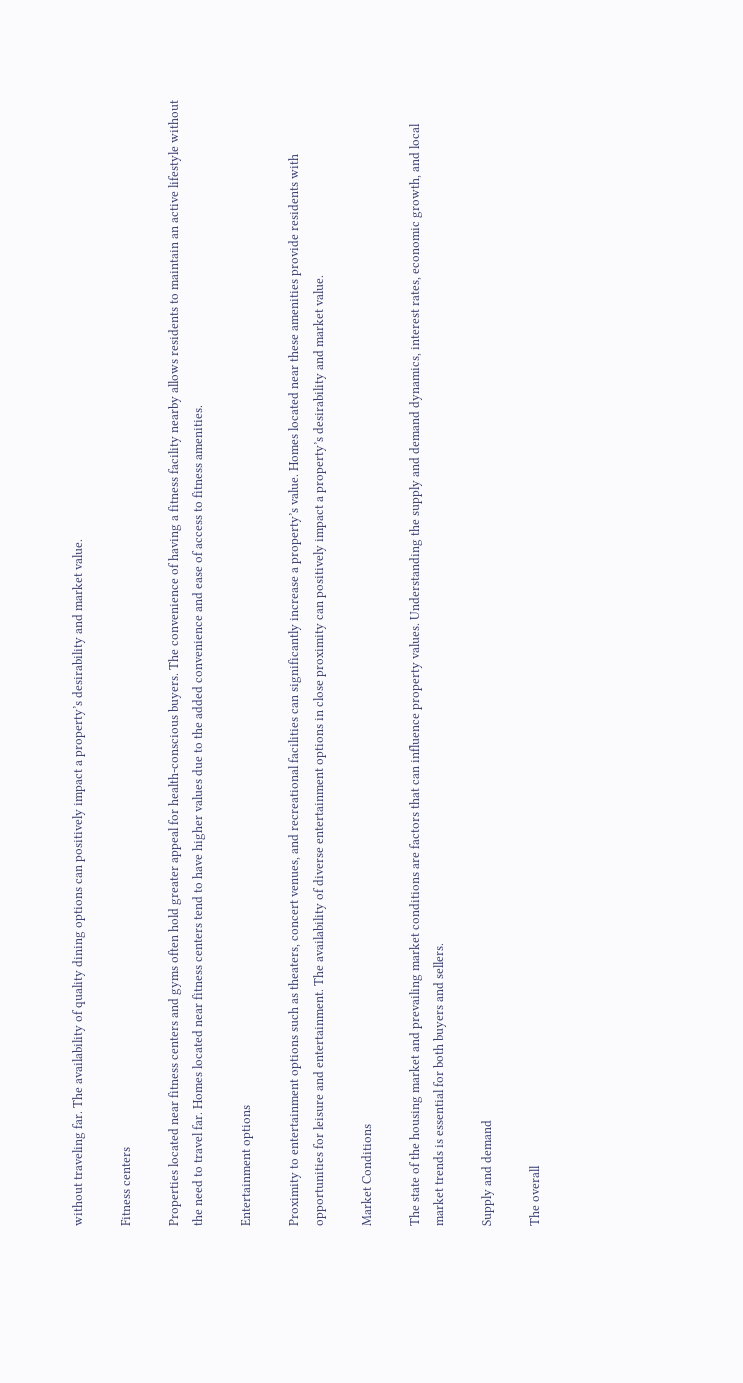without traveling far. The availability of quality dining options can positively impact a property’s desirability and market value.

Fitness centers

Properties located near fitness centers and gyms often hold greater appeal for health-conscious buyers. The convenience of having a fitness facility nearby allows residents to maintain an active lifestyle without the need to travel far. Homes located near fitness centers tend to have higher values due to the added convenience and ease of access to fitness amenities.

Entertainment options

Proximity to entertainment options such as theaters, concert venues, and recreational facilities can significantly increase a property’s value. Homes located near these amenities provide residents with opportunities for leisure and entertainment. The availability of diverse entertainment options in close proximity can positively impact a property’s desirability and market value.

Market Conditions

The state of the housing market and prevailing market conditions are factors that can influence property values. Understanding the supply and demand dynamics, interest rates, economic growth, and local market trends is essential for both buyers and sellers.

Supply and demand

The overall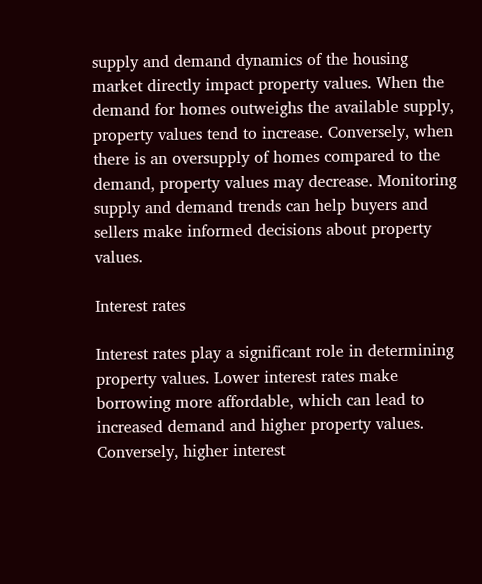supply and demand dynamics of the housing market directly impact property values. When the demand for homes outweighs the available supply, property values tend to increase. Conversely, when there is an oversupply of homes compared to the demand, property values may decrease. Monitoring supply and demand trends can help buyers and sellers make informed decisions about property values.

Interest rates

Interest rates play a significant role in determining property values. Lower interest rates make borrowing more affordable, which can lead to increased demand and higher property values. Conversely, higher interest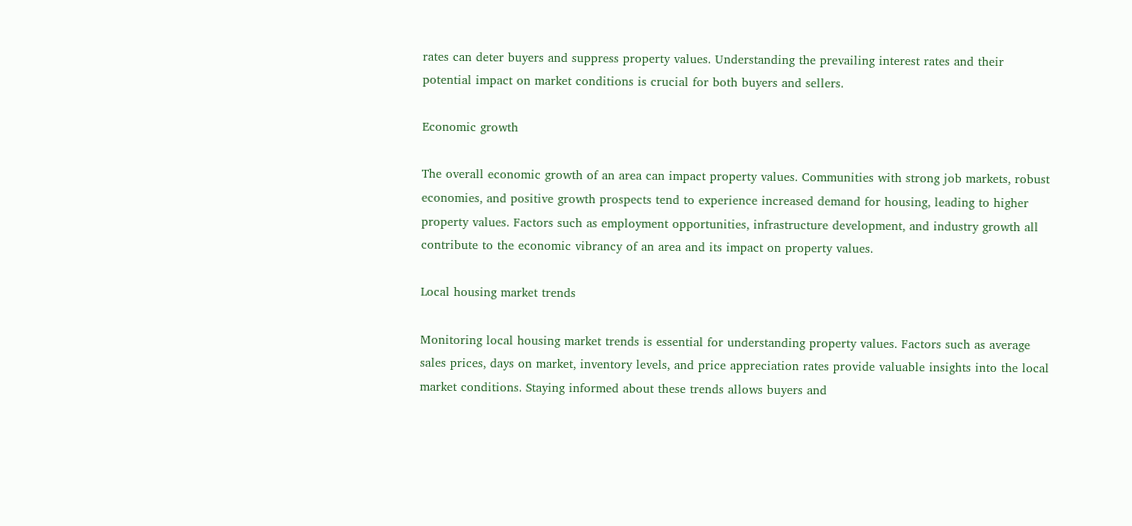rates can deter buyers and suppress property values. Understanding the prevailing interest rates and their potential impact on market conditions is crucial for both buyers and sellers.

Economic growth

The overall economic growth of an area can impact property values. Communities with strong job markets, robust economies, and positive growth prospects tend to experience increased demand for housing, leading to higher property values. Factors such as employment opportunities, infrastructure development, and industry growth all contribute to the economic vibrancy of an area and its impact on property values.

Local housing market trends

Monitoring local housing market trends is essential for understanding property values. Factors such as average sales prices, days on market, inventory levels, and price appreciation rates provide valuable insights into the local market conditions. Staying informed about these trends allows buyers and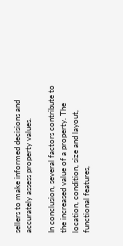sellers to make informed decisions and accurately assess property values.

In conclusion, several factors contribute to the increased value of a property. The location, condition, size and layout, functional features,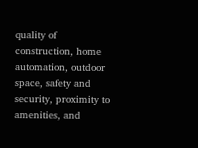quality of construction, home automation, outdoor space, safety and security, proximity to amenities, and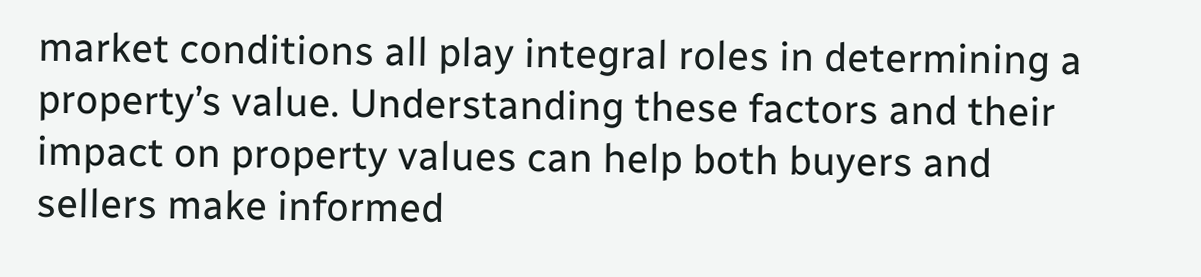market conditions all play integral roles in determining a property’s value. Understanding these factors and their impact on property values can help both buyers and sellers make informed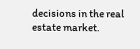decisions in the real estate market.